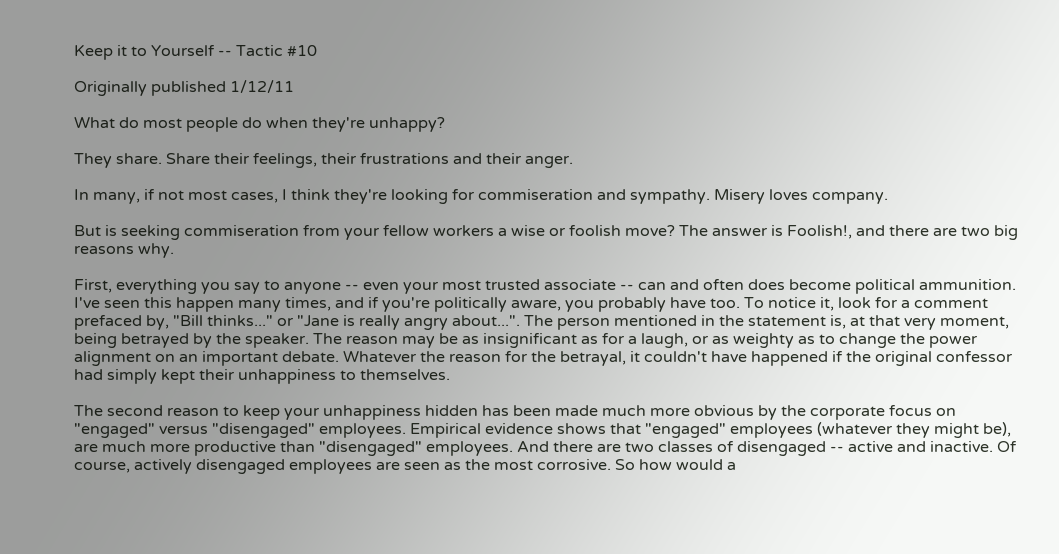Keep it to Yourself -- Tactic #10

Originally published 1/12/11

What do most people do when they're unhappy?

They share. Share their feelings, their frustrations and their anger.

In many, if not most cases, I think they're looking for commiseration and sympathy. Misery loves company.

But is seeking commiseration from your fellow workers a wise or foolish move? The answer is Foolish!, and there are two big reasons why.

First, everything you say to anyone -- even your most trusted associate -- can and often does become political ammunition. I've seen this happen many times, and if you're politically aware, you probably have too. To notice it, look for a comment prefaced by, "Bill thinks..." or "Jane is really angry about...". The person mentioned in the statement is, at that very moment, being betrayed by the speaker. The reason may be as insignificant as for a laugh, or as weighty as to change the power alignment on an important debate. Whatever the reason for the betrayal, it couldn't have happened if the original confessor had simply kept their unhappiness to themselves.

The second reason to keep your unhappiness hidden has been made much more obvious by the corporate focus on "engaged" versus "disengaged" employees. Empirical evidence shows that "engaged" employees (whatever they might be), are much more productive than "disengaged" employees. And there are two classes of disengaged -- active and inactive. Of course, actively disengaged employees are seen as the most corrosive. So how would a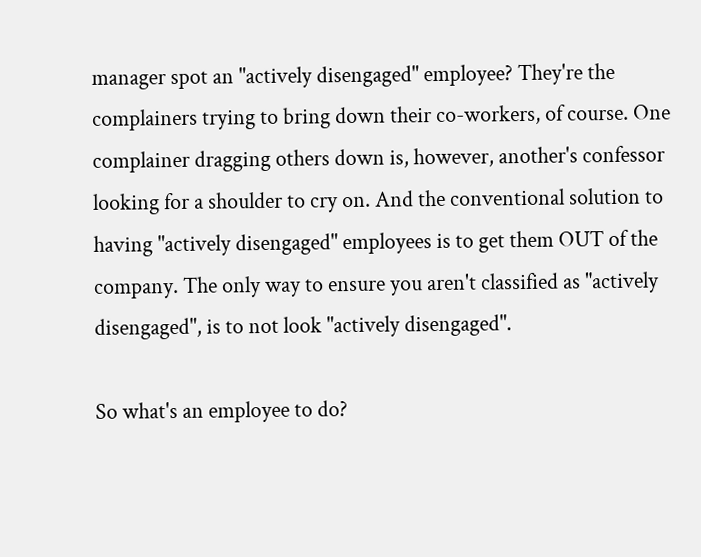manager spot an "actively disengaged" employee? They're the complainers trying to bring down their co-workers, of course. One complainer dragging others down is, however, another's confessor looking for a shoulder to cry on. And the conventional solution to having "actively disengaged" employees is to get them OUT of the company. The only way to ensure you aren't classified as "actively disengaged", is to not look "actively disengaged".

So what's an employee to do?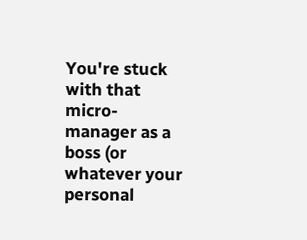You're stuck with that micro-manager as a boss (or whatever your personal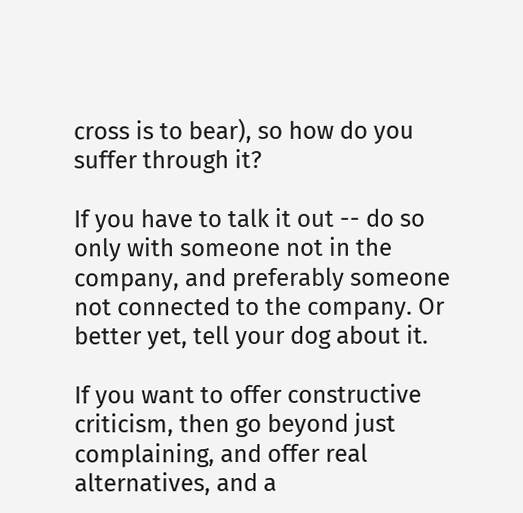cross is to bear), so how do you suffer through it?

If you have to talk it out -- do so only with someone not in the company, and preferably someone not connected to the company. Or better yet, tell your dog about it.

If you want to offer constructive criticism, then go beyond just complaining, and offer real alternatives, and a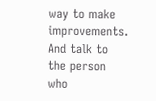way to make improvements. And talk to the person who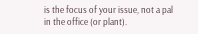is the focus of your issue, not a pal in the office (or plant).